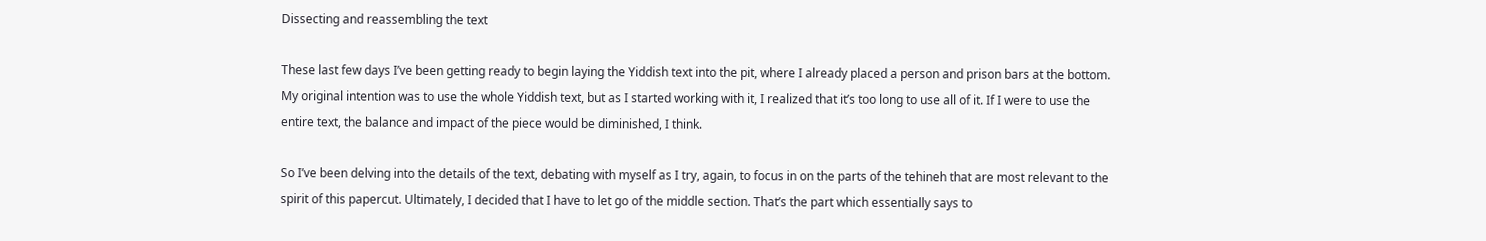Dissecting and reassembling the text

These last few days I’ve been getting ready to begin laying the Yiddish text into the pit, where I already placed a person and prison bars at the bottom. My original intention was to use the whole Yiddish text, but as I started working with it, I realized that it’s too long to use all of it. If I were to use the entire text, the balance and impact of the piece would be diminished, I think.

So I’ve been delving into the details of the text, debating with myself as I try, again, to focus in on the parts of the tehineh that are most relevant to the spirit of this papercut. Ultimately, I decided that I have to let go of the middle section. That’s the part which essentially says to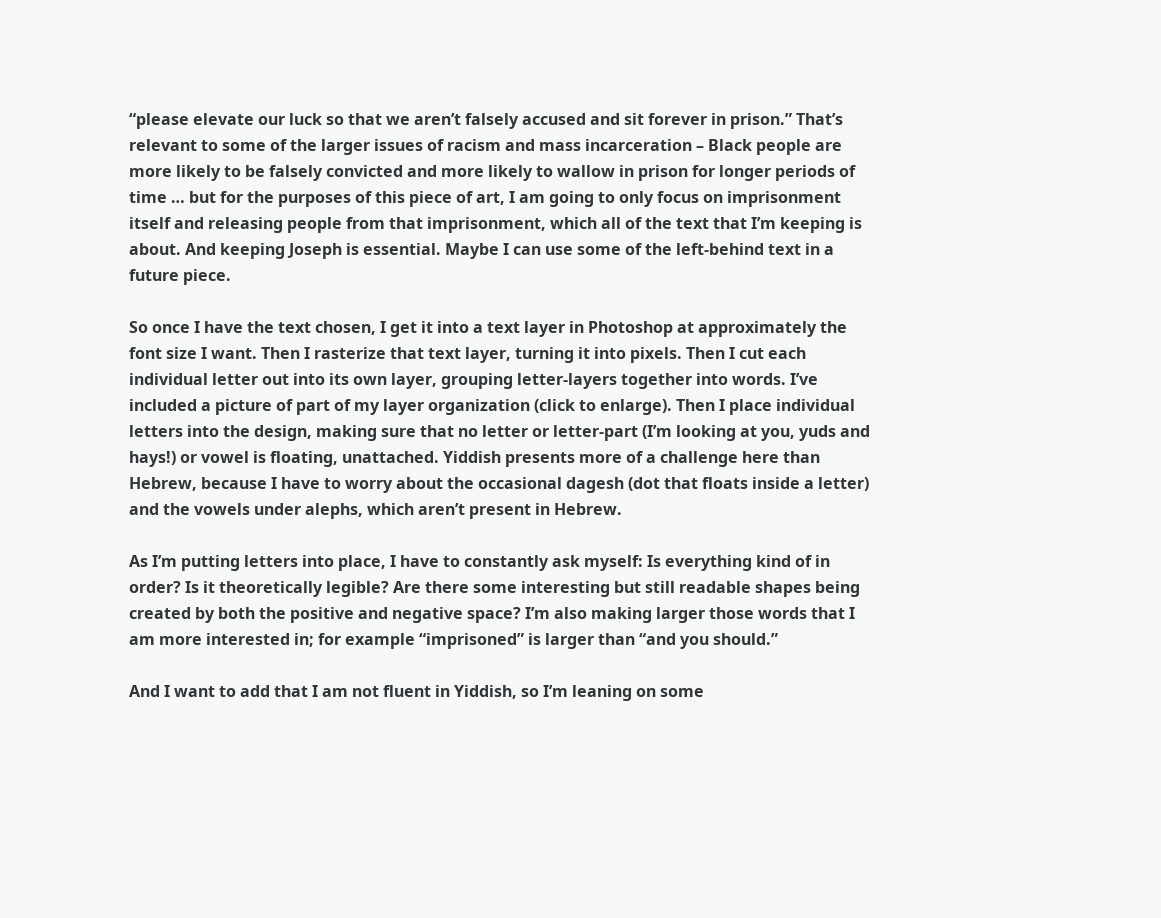“please elevate our luck so that we aren’t falsely accused and sit forever in prison.” That’s relevant to some of the larger issues of racism and mass incarceration – Black people are more likely to be falsely convicted and more likely to wallow in prison for longer periods of time … but for the purposes of this piece of art, I am going to only focus on imprisonment itself and releasing people from that imprisonment, which all of the text that I’m keeping is about. And keeping Joseph is essential. Maybe I can use some of the left-behind text in a future piece.

So once I have the text chosen, I get it into a text layer in Photoshop at approximately the font size I want. Then I rasterize that text layer, turning it into pixels. Then I cut each individual letter out into its own layer, grouping letter-layers together into words. I’ve included a picture of part of my layer organization (click to enlarge). Then I place individual letters into the design, making sure that no letter or letter-part (I’m looking at you, yuds and hays!) or vowel is floating, unattached. Yiddish presents more of a challenge here than Hebrew, because I have to worry about the occasional dagesh (dot that floats inside a letter) and the vowels under alephs, which aren’t present in Hebrew.

As I’m putting letters into place, I have to constantly ask myself: Is everything kind of in order? Is it theoretically legible? Are there some interesting but still readable shapes being created by both the positive and negative space? I’m also making larger those words that I am more interested in; for example “imprisoned” is larger than “and you should.”

And I want to add that I am not fluent in Yiddish, so I’m leaning on some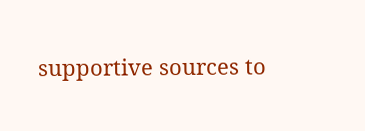supportive sources to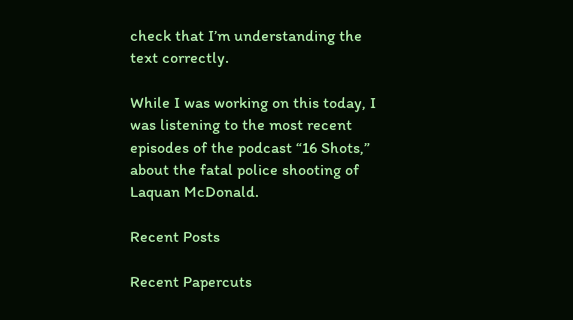check that I’m understanding the text correctly.

While I was working on this today, I was listening to the most recent episodes of the podcast “16 Shots,” about the fatal police shooting of Laquan McDonald.

Recent Posts

Recent Papercuts